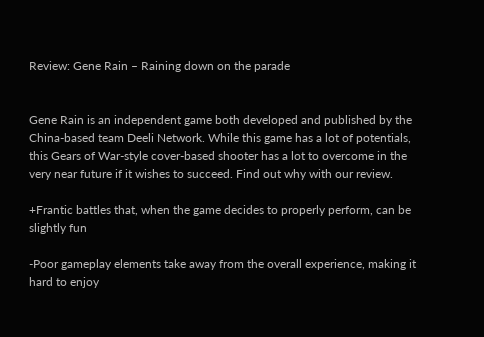Review: Gene Rain – Raining down on the parade


Gene Rain is an independent game both developed and published by the China-based team Deeli Network. While this game has a lot of potentials, this Gears of War-style cover-based shooter has a lot to overcome in the very near future if it wishes to succeed. Find out why with our review.

+Frantic battles that, when the game decides to properly perform, can be slightly fun

-Poor gameplay elements take away from the overall experience, making it hard to enjoy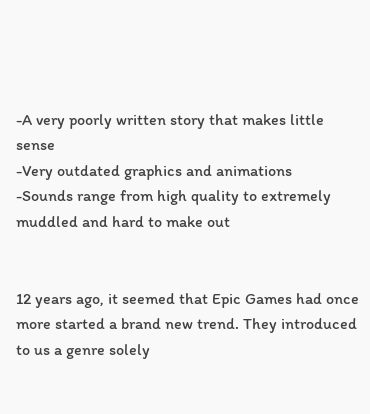-A very poorly written story that makes little sense
-Very outdated graphics and animations
-Sounds range from high quality to extremely muddled and hard to make out


12 years ago, it seemed that Epic Games had once more started a brand new trend. They introduced to us a genre solely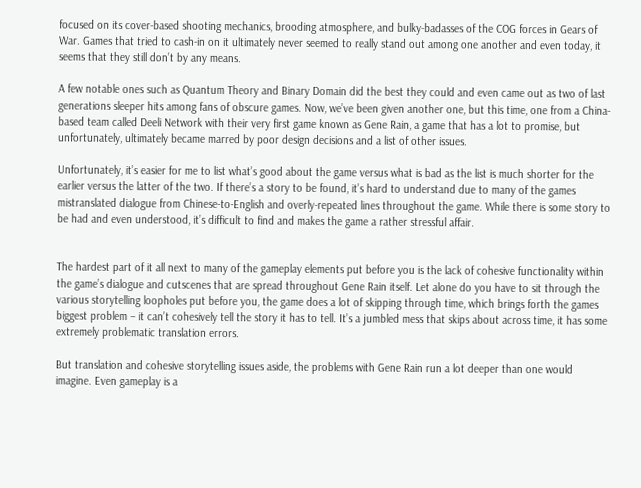focused on its cover-based shooting mechanics, brooding atmosphere, and bulky-badasses of the COG forces in Gears of War. Games that tried to cash-in on it ultimately never seemed to really stand out among one another and even today, it seems that they still don’t by any means.

A few notable ones such as Quantum Theory and Binary Domain did the best they could and even came out as two of last generations sleeper hits among fans of obscure games. Now, we’ve been given another one, but this time, one from a China-based team called Deeli Network with their very first game known as Gene Rain, a game that has a lot to promise, but unfortunately, ultimately became marred by poor design decisions and a list of other issues.

Unfortunately, it’s easier for me to list what’s good about the game versus what is bad as the list is much shorter for the earlier versus the latter of the two. If there’s a story to be found, it’s hard to understand due to many of the games mistranslated dialogue from Chinese-to-English and overly-repeated lines throughout the game. While there is some story to be had and even understood, it’s difficult to find and makes the game a rather stressful affair.


The hardest part of it all next to many of the gameplay elements put before you is the lack of cohesive functionality within the game’s dialogue and cutscenes that are spread throughout Gene Rain itself. Let alone do you have to sit through the various storytelling loopholes put before you, the game does a lot of skipping through time, which brings forth the games biggest problem – it can’t cohesively tell the story it has to tell. It’s a jumbled mess that skips about across time, it has some extremely problematic translation errors.

But translation and cohesive storytelling issues aside, the problems with Gene Rain run a lot deeper than one would imagine. Even gameplay is a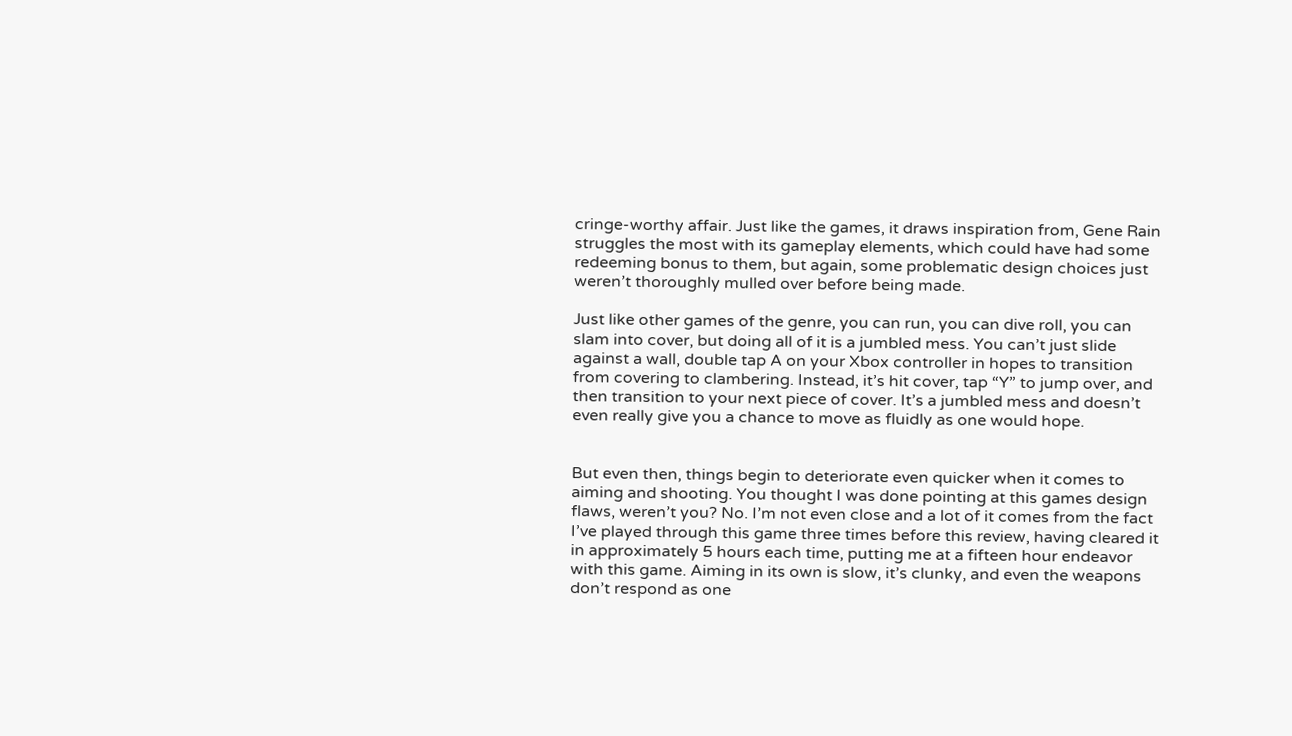cringe-worthy affair. Just like the games, it draws inspiration from, Gene Rain struggles the most with its gameplay elements, which could have had some redeeming bonus to them, but again, some problematic design choices just weren’t thoroughly mulled over before being made.

Just like other games of the genre, you can run, you can dive roll, you can slam into cover, but doing all of it is a jumbled mess. You can’t just slide against a wall, double tap A on your Xbox controller in hopes to transition from covering to clambering. Instead, it’s hit cover, tap “Y” to jump over, and then transition to your next piece of cover. It’s a jumbled mess and doesn’t even really give you a chance to move as fluidly as one would hope.


But even then, things begin to deteriorate even quicker when it comes to aiming and shooting. You thought I was done pointing at this games design flaws, weren’t you? No. I’m not even close and a lot of it comes from the fact I’ve played through this game three times before this review, having cleared it in approximately 5 hours each time, putting me at a fifteen hour endeavor with this game. Aiming in its own is slow, it’s clunky, and even the weapons don’t respond as one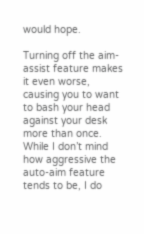would hope.

Turning off the aim-assist feature makes it even worse, causing you to want to bash your head against your desk more than once. While I don’t mind how aggressive the auto-aim feature tends to be, I do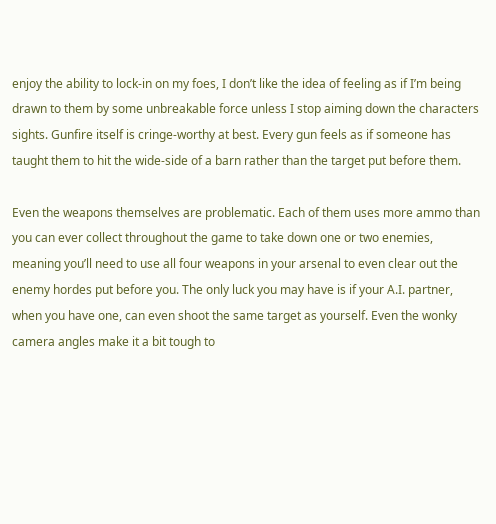enjoy the ability to lock-in on my foes, I don’t like the idea of feeling as if I’m being drawn to them by some unbreakable force unless I stop aiming down the characters sights. Gunfire itself is cringe-worthy at best. Every gun feels as if someone has taught them to hit the wide-side of a barn rather than the target put before them.

Even the weapons themselves are problematic. Each of them uses more ammo than you can ever collect throughout the game to take down one or two enemies, meaning you’ll need to use all four weapons in your arsenal to even clear out the enemy hordes put before you. The only luck you may have is if your A.I. partner, when you have one, can even shoot the same target as yourself. Even the wonky camera angles make it a bit tough to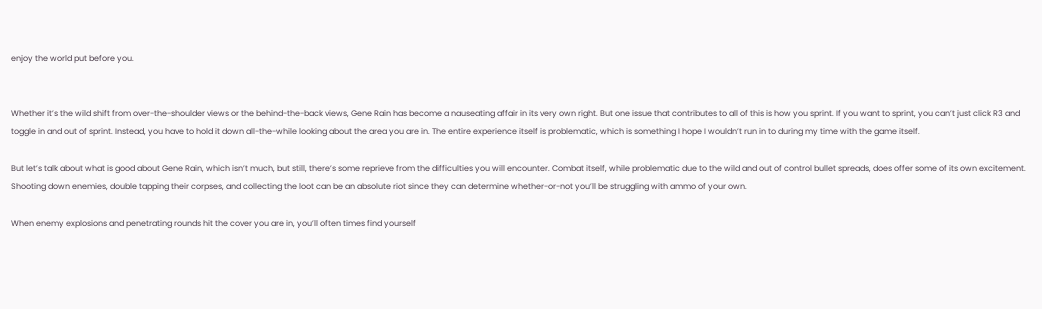enjoy the world put before you.


Whether it’s the wild shift from over-the-shoulder views or the behind-the-back views, Gene Rain has become a nauseating affair in its very own right. But one issue that contributes to all of this is how you sprint. If you want to sprint, you can’t just click R3 and toggle in and out of sprint. Instead, you have to hold it down all-the-while looking about the area you are in. The entire experience itself is problematic, which is something I hope I wouldn’t run in to during my time with the game itself.

But let’s talk about what is good about Gene Rain, which isn’t much, but still, there’s some reprieve from the difficulties you will encounter. Combat itself, while problematic due to the wild and out of control bullet spreads, does offer some of its own excitement. Shooting down enemies, double tapping their corpses, and collecting the loot can be an absolute riot since they can determine whether-or-not you’ll be struggling with ammo of your own.

When enemy explosions and penetrating rounds hit the cover you are in, you’ll often times find yourself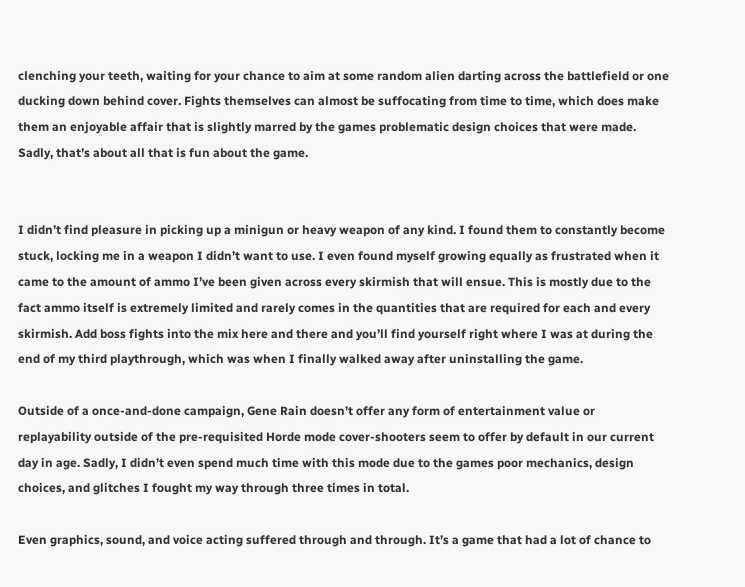clenching your teeth, waiting for your chance to aim at some random alien darting across the battlefield or one ducking down behind cover. Fights themselves can almost be suffocating from time to time, which does make them an enjoyable affair that is slightly marred by the games problematic design choices that were made. Sadly, that’s about all that is fun about the game.


I didn’t find pleasure in picking up a minigun or heavy weapon of any kind. I found them to constantly become stuck, locking me in a weapon I didn’t want to use. I even found myself growing equally as frustrated when it came to the amount of ammo I’ve been given across every skirmish that will ensue. This is mostly due to the fact ammo itself is extremely limited and rarely comes in the quantities that are required for each and every skirmish. Add boss fights into the mix here and there and you’ll find yourself right where I was at during the end of my third playthrough, which was when I finally walked away after uninstalling the game.

Outside of a once-and-done campaign, Gene Rain doesn’t offer any form of entertainment value or replayability outside of the pre-requisited Horde mode cover-shooters seem to offer by default in our current day in age. Sadly, I didn’t even spend much time with this mode due to the games poor mechanics, design choices, and glitches I fought my way through three times in total.

Even graphics, sound, and voice acting suffered through and through. It’s a game that had a lot of chance to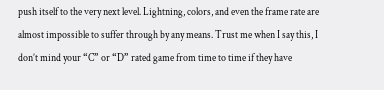push itself to the very next level. Lightning, colors, and even the frame rate are almost impossible to suffer through by any means. Trust me when I say this, I don’t mind your “C” or “D” rated game from time to time if they have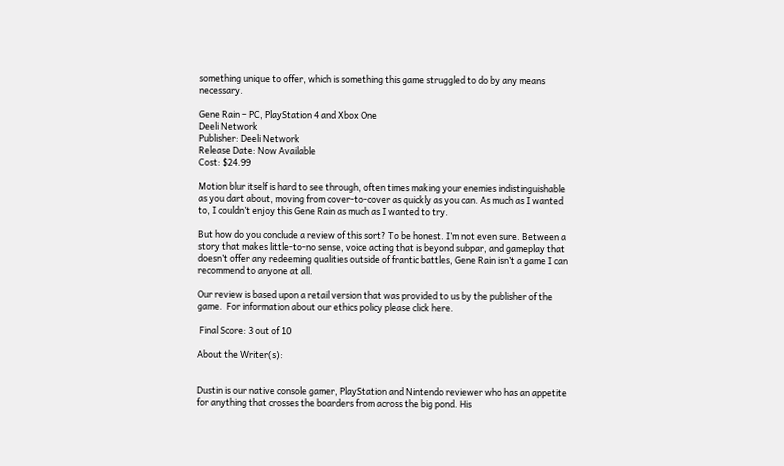something unique to offer, which is something this game struggled to do by any means necessary.

Gene Rain – PC, PlayStation 4 and Xbox One
Deeli Network
Publisher: Deeli Network
Release Date: Now Available
Cost: $24.99

Motion blur itself is hard to see through, often times making your enemies indistinguishable as you dart about, moving from cover-to-cover as quickly as you can. As much as I wanted to, I couldn’t enjoy this Gene Rain as much as I wanted to try.

But how do you conclude a review of this sort? To be honest. I’m not even sure. Between a story that makes little-to-no sense, voice acting that is beyond subpar, and gameplay that doesn’t offer any redeeming qualities outside of frantic battles, Gene Rain isn’t a game I can recommend to anyone at all.

Our review is based upon a retail version that was provided to us by the publisher of the game.  For information about our ethics policy please click here.

 Final Score: 3 out of 10

About the Writer(s):


Dustin is our native console gamer, PlayStation and Nintendo reviewer who has an appetite for anything that crosses the boarders from across the big pond. His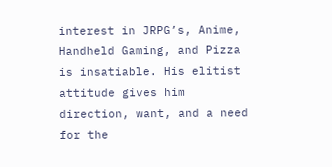interest in JRPG’s, Anime, Handheld Gaming, and Pizza is insatiable. His elitist attitude gives him direction, want, and a need for the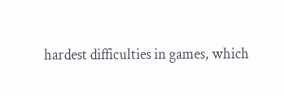hardest difficulties in games, which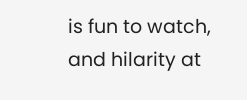is fun to watch, and hilarity at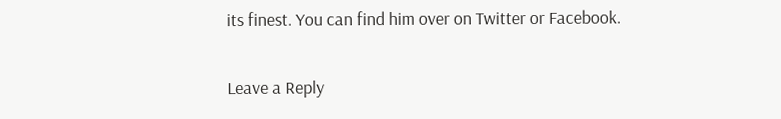its finest. You can find him over on Twitter or Facebook.

Leave a Reply